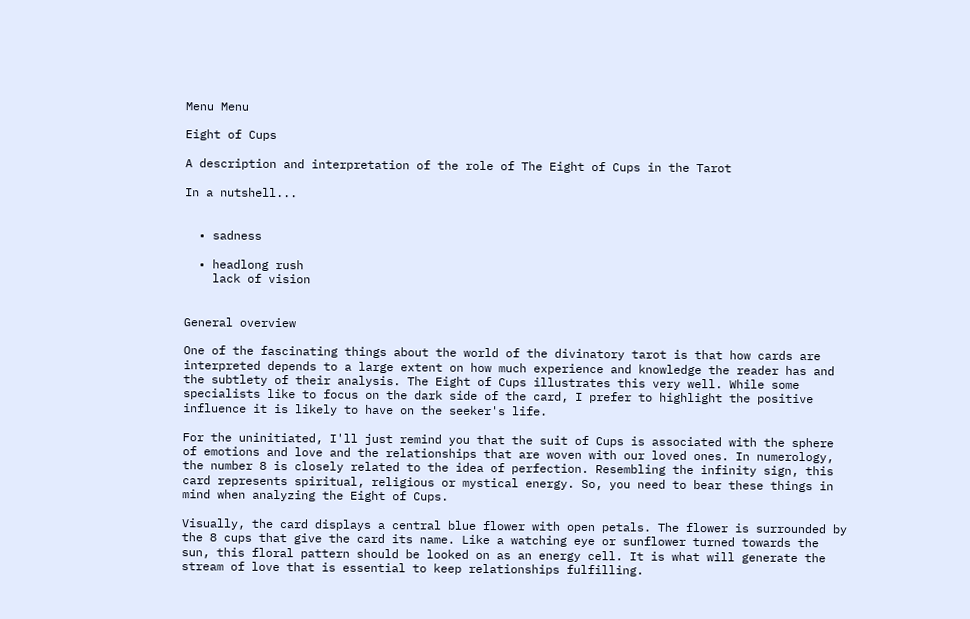Menu Menu

Eight of Cups

A description and interpretation of the role of The Eight of Cups in the Tarot

In a nutshell...


  • sadness

  • headlong rush
    lack of vision


General overview

One of the fascinating things about the world of the divinatory tarot is that how cards are interpreted depends to a large extent on how much experience and knowledge the reader has and the subtlety of their analysis. The Eight of Cups illustrates this very well. While some specialists like to focus on the dark side of the card, I prefer to highlight the positive influence it is likely to have on the seeker's life.

For the uninitiated, I'll just remind you that the suit of Cups is associated with the sphere of emotions and love and the relationships that are woven with our loved ones. In numerology, the number 8 is closely related to the idea of perfection. Resembling the infinity sign, this card represents spiritual, religious or mystical energy. So, you need to bear these things in mind when analyzing the Eight of Cups.

Visually, the card displays a central blue flower with open petals. The flower is surrounded by the 8 cups that give the card its name. Like a watching eye or sunflower turned towards the sun, this floral pattern should be looked on as an energy cell. It is what will generate the stream of love that is essential to keep relationships fulfilling.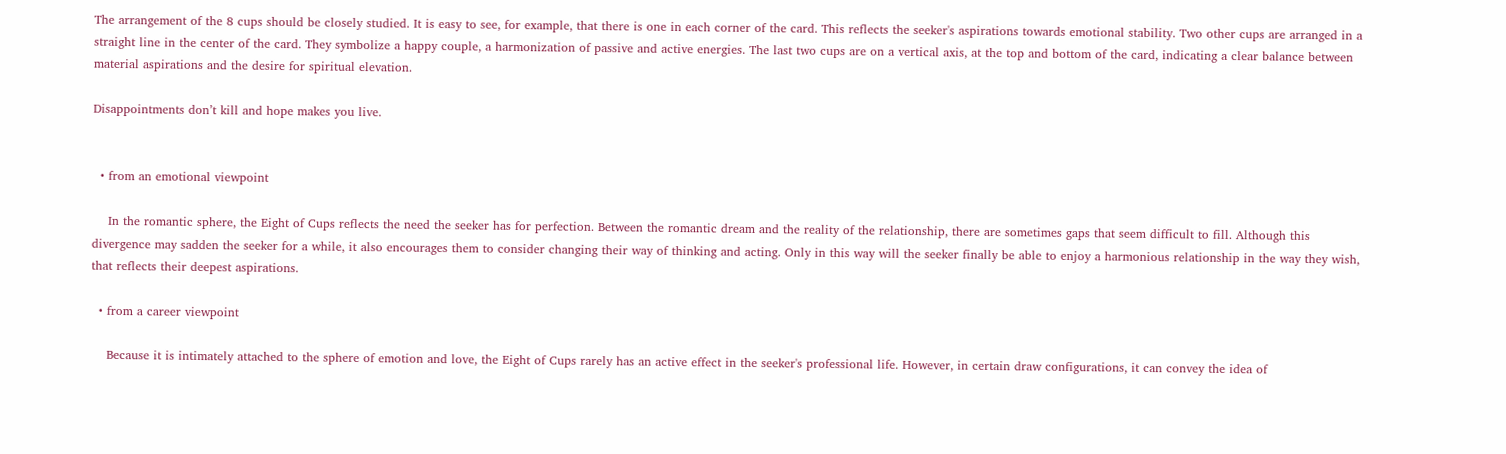The arrangement of the 8 cups should be closely studied. It is easy to see, for example, that there is one in each corner of the card. This reflects the seeker's aspirations towards emotional stability. Two other cups are arranged in a straight line in the center of the card. They symbolize a happy couple, a harmonization of passive and active energies. The last two cups are on a vertical axis, at the top and bottom of the card, indicating a clear balance between material aspirations and the desire for spiritual elevation.

Disappointments don’t kill and hope makes you live.


  • from an emotional viewpoint

    In the romantic sphere, the Eight of Cups reflects the need the seeker has for perfection. Between the romantic dream and the reality of the relationship, there are sometimes gaps that seem difficult to fill. Although this divergence may sadden the seeker for a while, it also encourages them to consider changing their way of thinking and acting. Only in this way will the seeker finally be able to enjoy a harmonious relationship in the way they wish, that reflects their deepest aspirations.

  • from a career viewpoint

    Because it is intimately attached to the sphere of emotion and love, the Eight of Cups rarely has an active effect in the seeker's professional life. However, in certain draw configurations, it can convey the idea of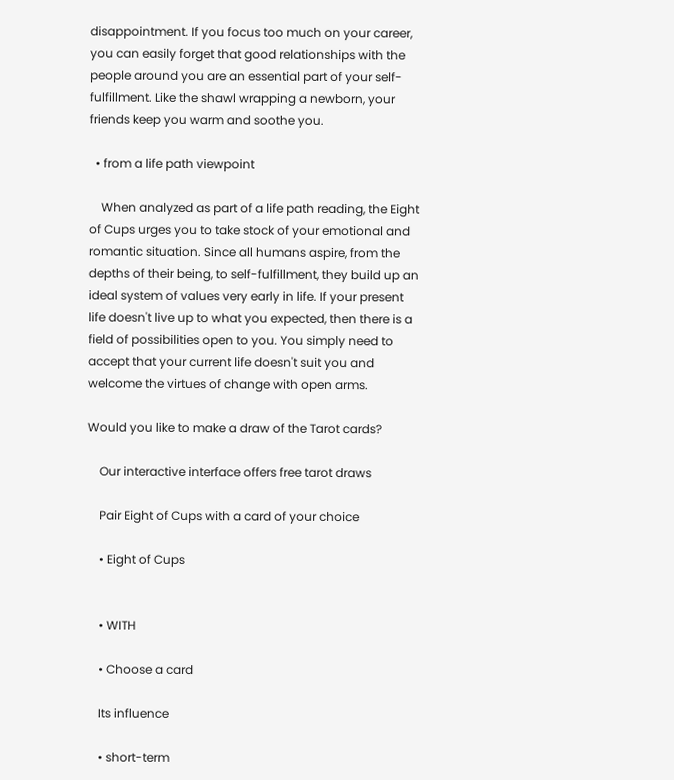disappointment. If you focus too much on your career, you can easily forget that good relationships with the people around you are an essential part of your self-fulfillment. Like the shawl wrapping a newborn, your friends keep you warm and soothe you.

  • from a life path viewpoint

    When analyzed as part of a life path reading, the Eight of Cups urges you to take stock of your emotional and romantic situation. Since all humans aspire, from the depths of their being, to self-fulfillment, they build up an ideal system of values very early in life. If your present life doesn't live up to what you expected, then there is a field of possibilities open to you. You simply need to accept that your current life doesn't suit you and welcome the virtues of change with open arms.

Would you like to make a draw of the Tarot cards?

    Our interactive interface offers free tarot draws

    Pair Eight of Cups with a card of your choice

    • Eight of Cups


    • WITH

    • Choose a card

    Its influence

    • short-term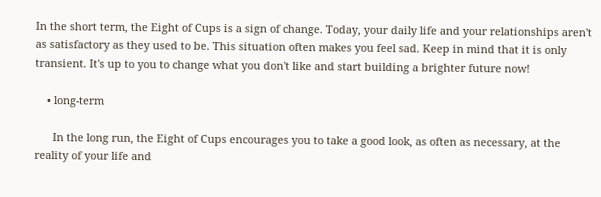In the short term, the Eight of Cups is a sign of change. Today, your daily life and your relationships aren't as satisfactory as they used to be. This situation often makes you feel sad. Keep in mind that it is only transient. It's up to you to change what you don't like and start building a brighter future now!

    • long-term

      In the long run, the Eight of Cups encourages you to take a good look, as often as necessary, at the reality of your life and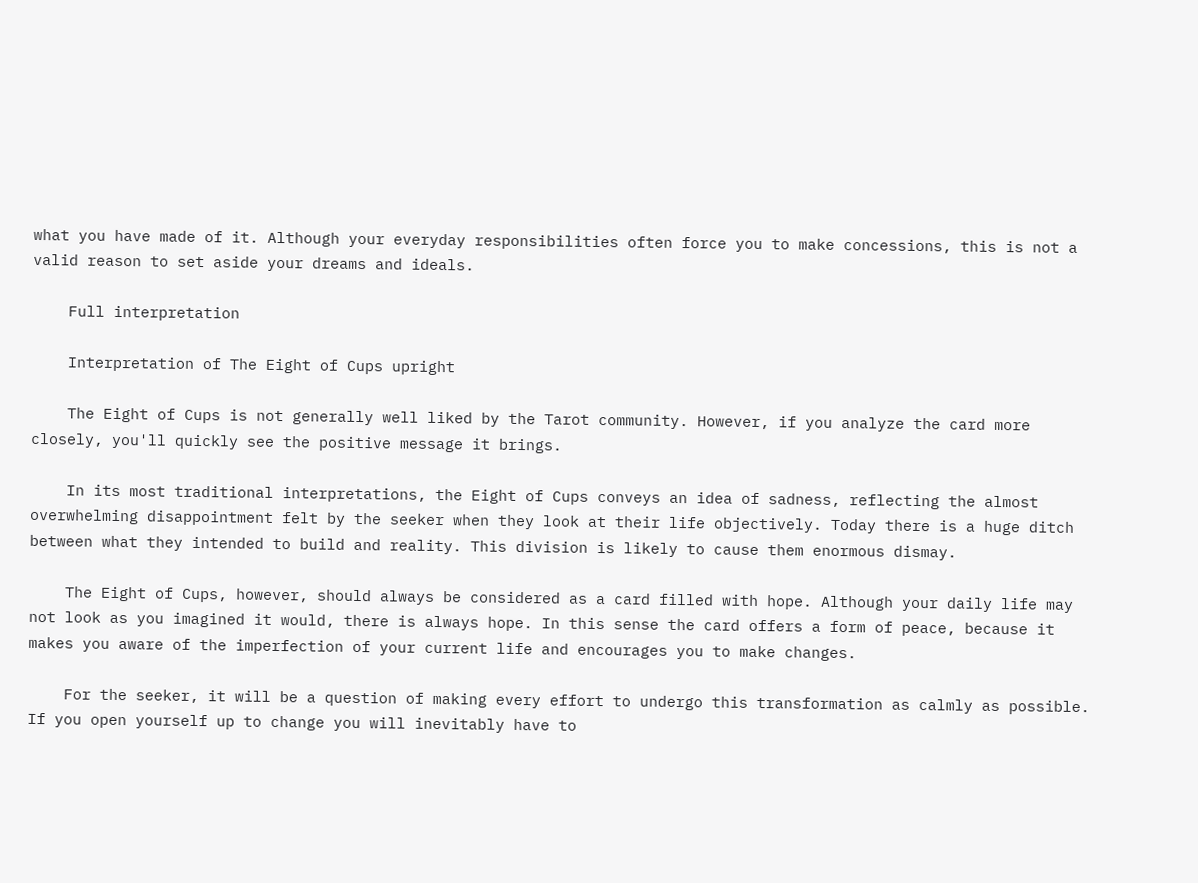what you have made of it. Although your everyday responsibilities often force you to make concessions, this is not a valid reason to set aside your dreams and ideals.

    Full interpretation

    Interpretation of The Eight of Cups upright

    The Eight of Cups is not generally well liked by the Tarot community. However, if you analyze the card more closely, you'll quickly see the positive message it brings.

    In its most traditional interpretations, the Eight of Cups conveys an idea of sadness, reflecting the almost overwhelming disappointment felt by the seeker when they look at their life objectively. Today there is a huge ditch between what they intended to build and reality. This division is likely to cause them enormous dismay.

    The Eight of Cups, however, should always be considered as a card filled with hope. Although your daily life may not look as you imagined it would, there is always hope. In this sense the card offers a form of peace, because it makes you aware of the imperfection of your current life and encourages you to make changes.

    For the seeker, it will be a question of making every effort to undergo this transformation as calmly as possible. If you open yourself up to change you will inevitably have to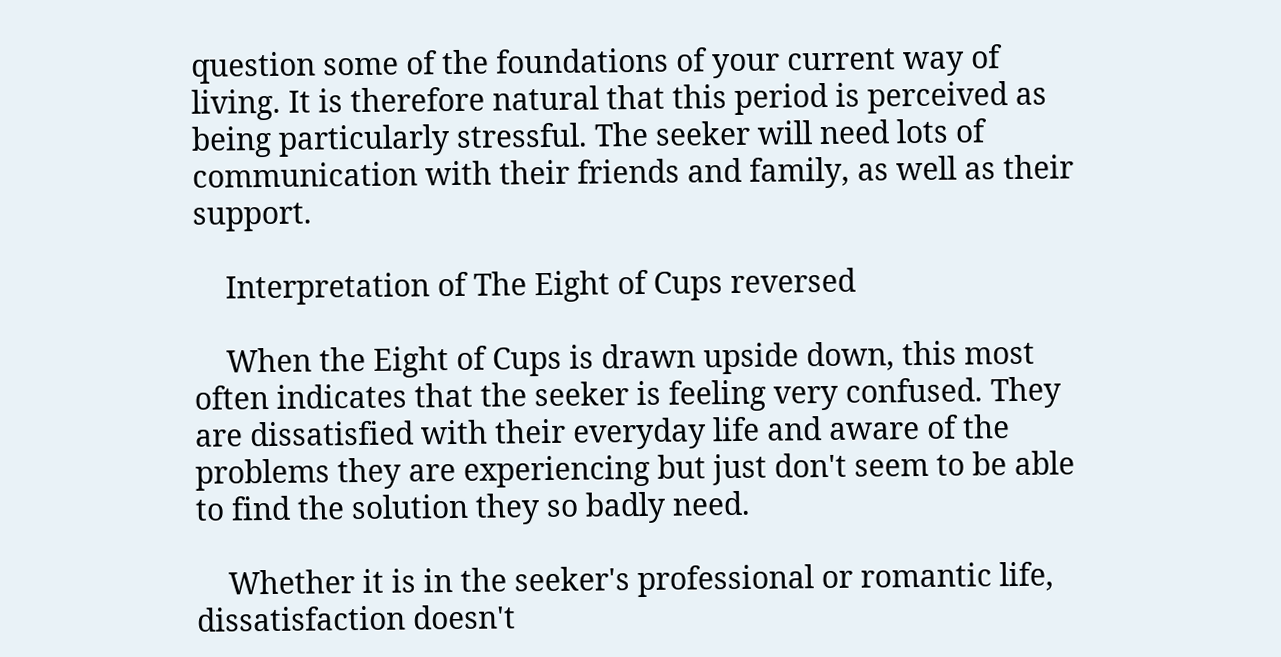question some of the foundations of your current way of living. It is therefore natural that this period is perceived as being particularly stressful. The seeker will need lots of communication with their friends and family, as well as their support.

    Interpretation of The Eight of Cups reversed

    When the Eight of Cups is drawn upside down, this most often indicates that the seeker is feeling very confused. They are dissatisfied with their everyday life and aware of the problems they are experiencing but just don't seem to be able to find the solution they so badly need.

    Whether it is in the seeker's professional or romantic life, dissatisfaction doesn't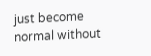just become normal without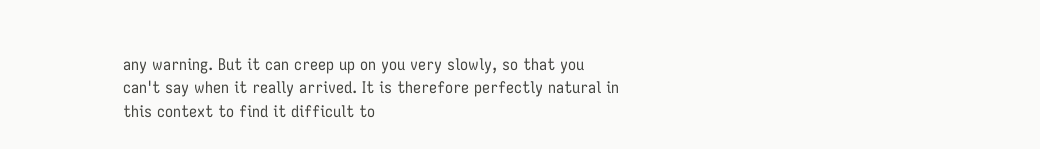any warning. But it can creep up on you very slowly, so that you can't say when it really arrived. It is therefore perfectly natural in this context to find it difficult to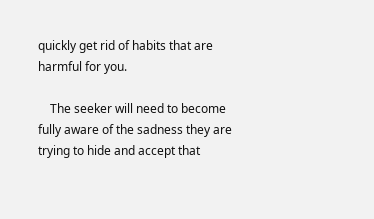quickly get rid of habits that are harmful for you.

    The seeker will need to become fully aware of the sadness they are trying to hide and accept that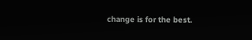change is for the best.